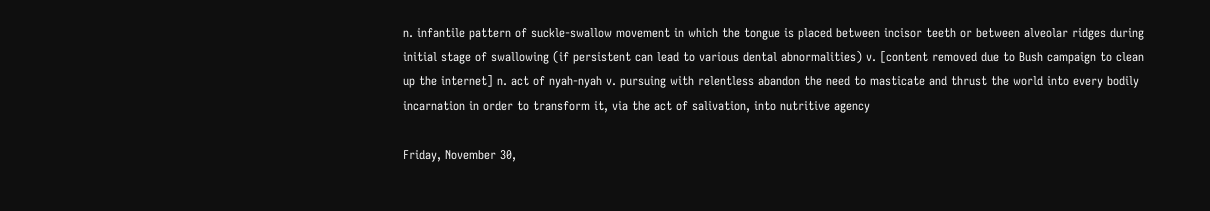n. infantile pattern of suckle-swallow movement in which the tongue is placed between incisor teeth or between alveolar ridges during initial stage of swallowing (if persistent can lead to various dental abnormalities) v. [content removed due to Bush campaign to clean up the internet] n. act of nyah-nyah v. pursuing with relentless abandon the need to masticate and thrust the world into every bodily incarnation in order to transform it, via the act of salivation, into nutritive agency

Friday, November 30,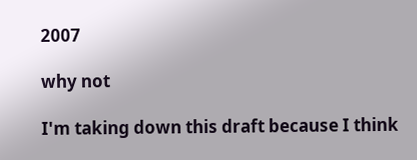2007

why not

I'm taking down this draft because I think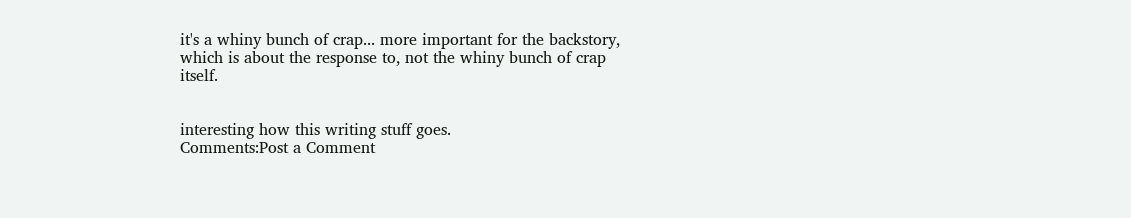it's a whiny bunch of crap... more important for the backstory, which is about the response to, not the whiny bunch of crap itself.


interesting how this writing stuff goes.
Comments:Post a Comment